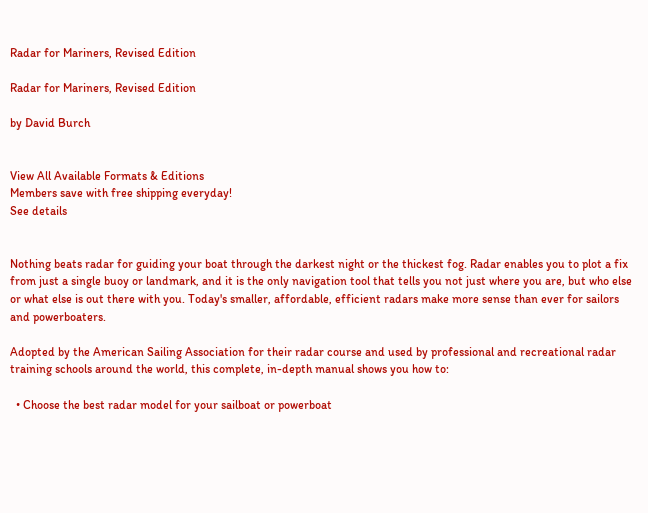Radar for Mariners, Revised Edition

Radar for Mariners, Revised Edition

by David Burch


View All Available Formats & Editions
Members save with free shipping everyday!
See details


Nothing beats radar for guiding your boat through the darkest night or the thickest fog. Radar enables you to plot a fix from just a single buoy or landmark, and it is the only navigation tool that tells you not just where you are, but who else or what else is out there with you. Today's smaller, affordable, efficient radars make more sense than ever for sailors and powerboaters.

Adopted by the American Sailing Association for their radar course and used by professional and recreational radar training schools around the world, this complete, in-depth manual shows you how to:

  • Choose the best radar model for your sailboat or powerboat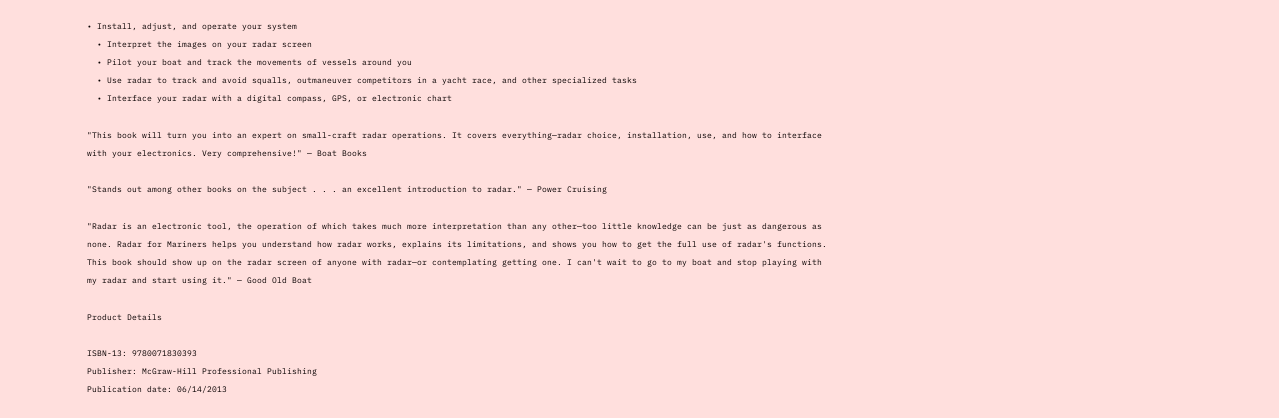• Install, adjust, and operate your system
  • Interpret the images on your radar screen
  • Pilot your boat and track the movements of vessels around you
  • Use radar to track and avoid squalls, outmaneuver competitors in a yacht race, and other specialized tasks
  • Interface your radar with a digital compass, GPS, or electronic chart

"This book will turn you into an expert on small-craft radar operations. It covers everything—radar choice, installation, use, and how to interface with your electronics. Very comprehensive!" — Boat Books

"Stands out among other books on the subject . . . an excellent introduction to radar." — Power Cruising

"Radar is an electronic tool, the operation of which takes much more interpretation than any other—too little knowledge can be just as dangerous as none. Radar for Mariners helps you understand how radar works, explains its limitations, and shows you how to get the full use of radar's functions. This book should show up on the radar screen of anyone with radar—or contemplating getting one. I can't wait to go to my boat and stop playing with my radar and start using it." — Good Old Boat

Product Details

ISBN-13: 9780071830393
Publisher: McGraw-Hill Professional Publishing
Publication date: 06/14/2013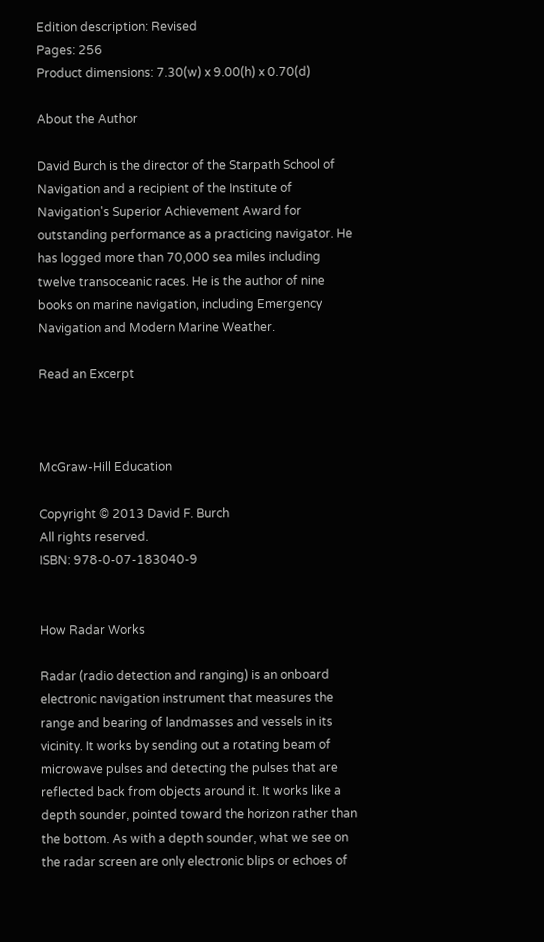Edition description: Revised
Pages: 256
Product dimensions: 7.30(w) x 9.00(h) x 0.70(d)

About the Author

David Burch is the director of the Starpath School of Navigation and a recipient of the Institute of
Navigation's Superior Achievement Award for outstanding performance as a practicing navigator. He has logged more than 70,000 sea miles including twelve transoceanic races. He is the author of nine books on marine navigation, including Emergency Navigation and Modern Marine Weather.

Read an Excerpt



McGraw-Hill Education

Copyright © 2013 David F. Burch
All rights reserved.
ISBN: 978-0-07-183040-9


How Radar Works

Radar (radio detection and ranging) is an onboard electronic navigation instrument that measures the range and bearing of landmasses and vessels in its vicinity. It works by sending out a rotating beam of microwave pulses and detecting the pulses that are reflected back from objects around it. It works like a depth sounder, pointed toward the horizon rather than the bottom. As with a depth sounder, what we see on the radar screen are only electronic blips or echoes of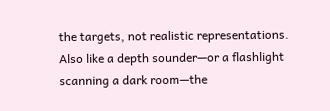the targets, not realistic representations. Also like a depth sounder—or a flashlight scanning a dark room—the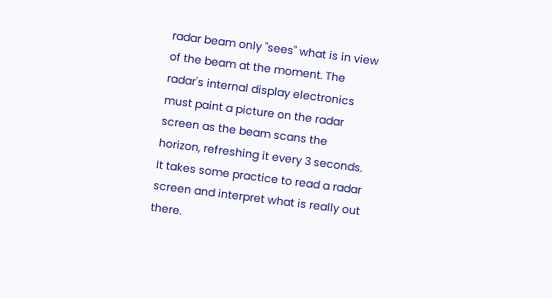radar beam only "sees" what is in view of the beam at the moment. The radar's internal display electronics must paint a picture on the radar screen as the beam scans the horizon, refreshing it every 3 seconds. It takes some practice to read a radar screen and interpret what is really out there.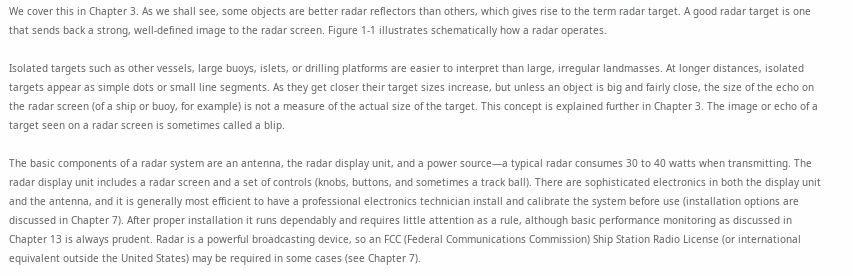We cover this in Chapter 3. As we shall see, some objects are better radar reflectors than others, which gives rise to the term radar target. A good radar target is one that sends back a strong, well-defined image to the radar screen. Figure 1-1 illustrates schematically how a radar operates.

Isolated targets such as other vessels, large buoys, islets, or drilling platforms are easier to interpret than large, irregular landmasses. At longer distances, isolated targets appear as simple dots or small line segments. As they get closer their target sizes increase, but unless an object is big and fairly close, the size of the echo on the radar screen (of a ship or buoy, for example) is not a measure of the actual size of the target. This concept is explained further in Chapter 3. The image or echo of a target seen on a radar screen is sometimes called a blip.

The basic components of a radar system are an antenna, the radar display unit, and a power source—a typical radar consumes 30 to 40 watts when transmitting. The radar display unit includes a radar screen and a set of controls (knobs, buttons, and sometimes a track ball). There are sophisticated electronics in both the display unit and the antenna, and it is generally most efficient to have a professional electronics technician install and calibrate the system before use (installation options are discussed in Chapter 7). After proper installation it runs dependably and requires little attention as a rule, although basic performance monitoring as discussed in Chapter 13 is always prudent. Radar is a powerful broadcasting device, so an FCC (Federal Communications Commission) Ship Station Radio License (or international equivalent outside the United States) may be required in some cases (see Chapter 7).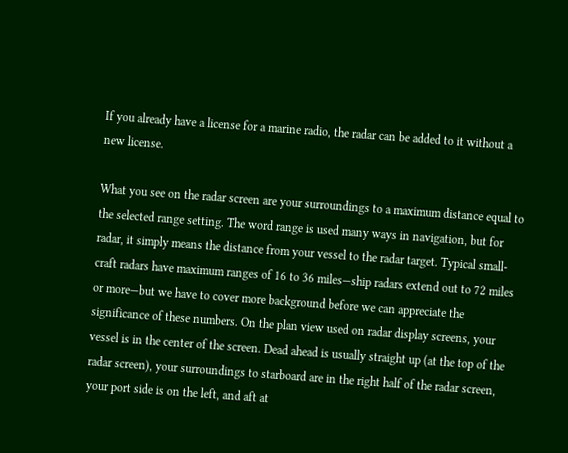If you already have a license for a marine radio, the radar can be added to it without a new license.

What you see on the radar screen are your surroundings to a maximum distance equal to the selected range setting. The word range is used many ways in navigation, but for radar, it simply means the distance from your vessel to the radar target. Typical small-craft radars have maximum ranges of 16 to 36 miles—ship radars extend out to 72 miles or more—but we have to cover more background before we can appreciate the significance of these numbers. On the plan view used on radar display screens, your vessel is in the center of the screen. Dead ahead is usually straight up (at the top of the radar screen), your surroundings to starboard are in the right half of the radar screen, your port side is on the left, and aft at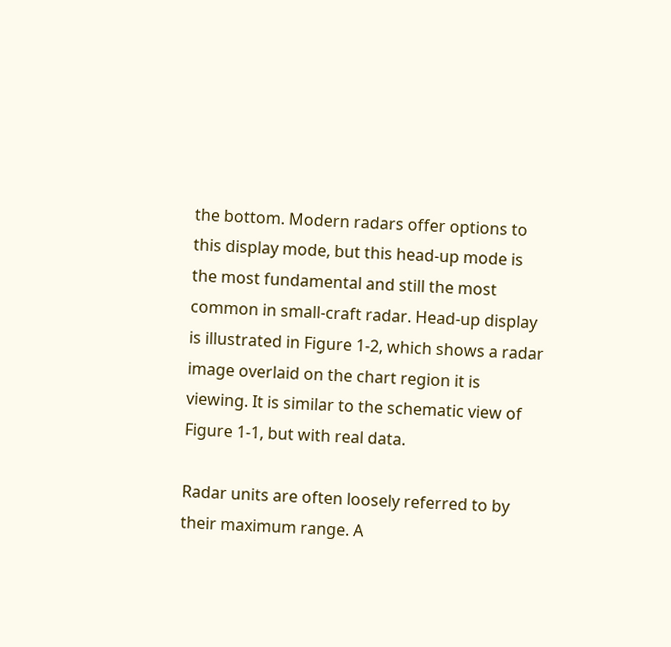the bottom. Modern radars offer options to this display mode, but this head-up mode is the most fundamental and still the most common in small-craft radar. Head-up display is illustrated in Figure 1-2, which shows a radar image overlaid on the chart region it is viewing. It is similar to the schematic view of Figure 1-1, but with real data.

Radar units are often loosely referred to by their maximum range. A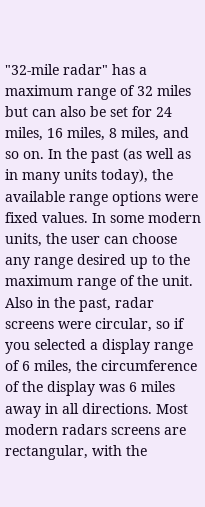"32-mile radar" has a maximum range of 32 miles but can also be set for 24 miles, 16 miles, 8 miles, and so on. In the past (as well as in many units today), the available range options were fixed values. In some modern units, the user can choose any range desired up to the maximum range of the unit. Also in the past, radar screens were circular, so if you selected a display range of 6 miles, the circumference of the display was 6 miles away in all directions. Most modern radars screens are rectangular, with the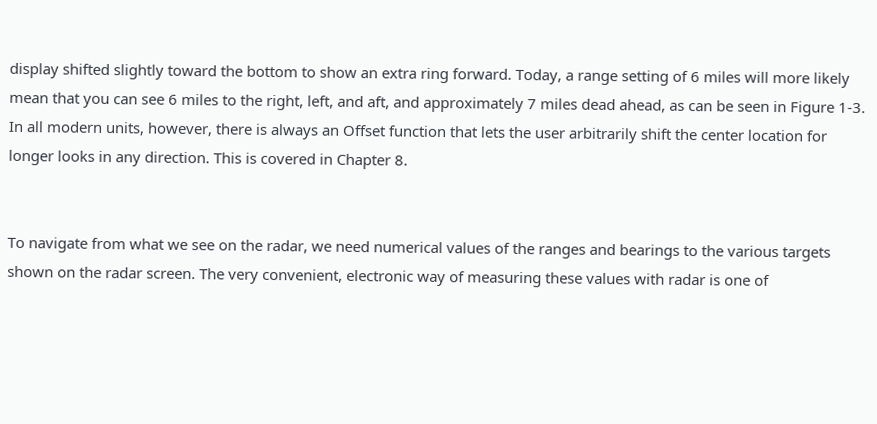display shifted slightly toward the bottom to show an extra ring forward. Today, a range setting of 6 miles will more likely mean that you can see 6 miles to the right, left, and aft, and approximately 7 miles dead ahead, as can be seen in Figure 1-3. In all modern units, however, there is always an Offset function that lets the user arbitrarily shift the center location for longer looks in any direction. This is covered in Chapter 8.


To navigate from what we see on the radar, we need numerical values of the ranges and bearings to the various targets shown on the radar screen. The very convenient, electronic way of measuring these values with radar is one of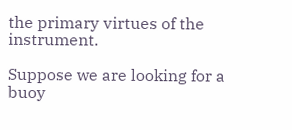the primary virtues of the instrument.

Suppose we are looking for a buoy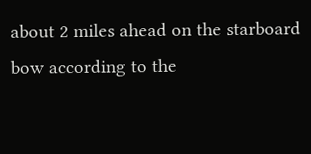about 2 miles ahead on the starboard bow according to the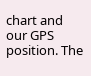chart and our GPS position. The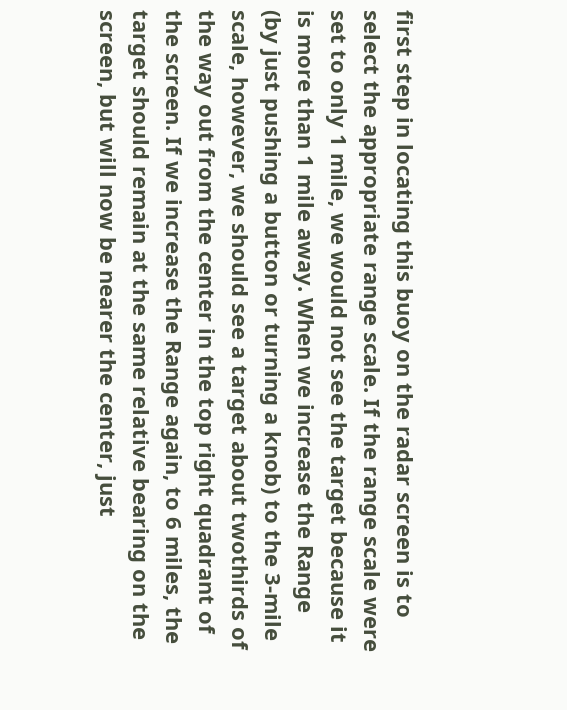first step in locating this buoy on the radar screen is to select the appropriate range scale. If the range scale were set to only 1 mile, we would not see the target because it is more than 1 mile away. When we increase the Range (by just pushing a button or turning a knob) to the 3-mile scale, however, we should see a target about twothirds of the way out from the center in the top right quadrant of the screen. If we increase the Range again, to 6 miles, the target should remain at the same relative bearing on the screen, but will now be nearer the center, just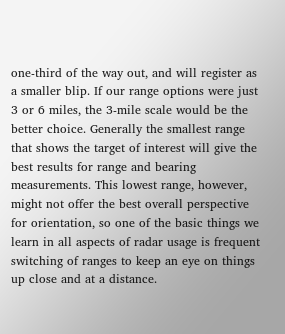one-third of the way out, and will register as a smaller blip. If our range options were just 3 or 6 miles, the 3-mile scale would be the better choice. Generally the smallest range that shows the target of interest will give the best results for range and bearing measurements. This lowest range, however, might not offer the best overall perspective for orientation, so one of the basic things we learn in all aspects of radar usage is frequent switching of ranges to keep an eye on things up close and at a distance.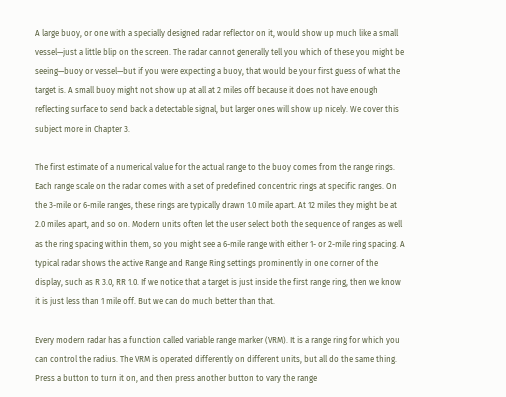A large buoy, or one with a specially designed radar reflector on it, would show up much like a small vessel—just a little blip on the screen. The radar cannot generally tell you which of these you might be seeing—buoy or vessel—but if you were expecting a buoy, that would be your first guess of what the target is. A small buoy might not show up at all at 2 miles off because it does not have enough reflecting surface to send back a detectable signal, but larger ones will show up nicely. We cover this subject more in Chapter 3.

The first estimate of a numerical value for the actual range to the buoy comes from the range rings. Each range scale on the radar comes with a set of predefined concentric rings at specific ranges. On the 3-mile or 6-mile ranges, these rings are typically drawn 1.0 mile apart. At 12 miles they might be at 2.0 miles apart, and so on. Modern units often let the user select both the sequence of ranges as well as the ring spacing within them, so you might see a 6-mile range with either 1- or 2-mile ring spacing. A typical radar shows the active Range and Range Ring settings prominently in one corner of the display, such as R 3.0, RR 1.0. If we notice that a target is just inside the first range ring, then we know it is just less than 1 mile off. But we can do much better than that.

Every modern radar has a function called variable range marker (VRM). It is a range ring for which you can control the radius. The VRM is operated differently on different units, but all do the same thing. Press a button to turn it on, and then press another button to vary the range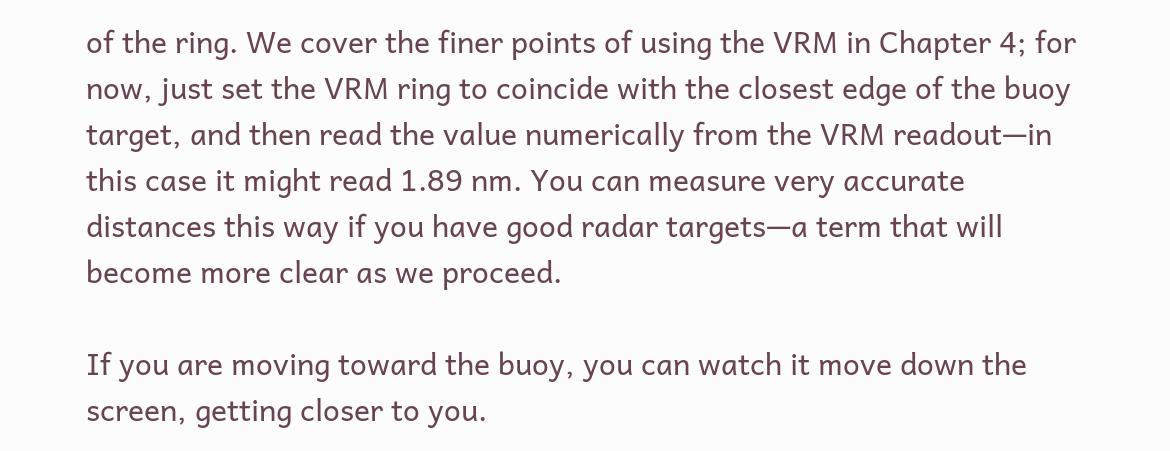of the ring. We cover the finer points of using the VRM in Chapter 4; for now, just set the VRM ring to coincide with the closest edge of the buoy target, and then read the value numerically from the VRM readout—in this case it might read 1.89 nm. You can measure very accurate distances this way if you have good radar targets—a term that will become more clear as we proceed.

If you are moving toward the buoy, you can watch it move down the screen, getting closer to you.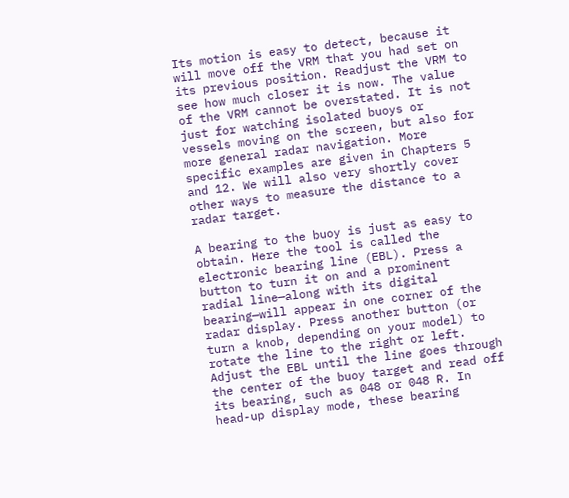Its motion is easy to detect, because it will move off the VRM that you had set on its previous position. Readjust the VRM to see how much closer it is now. The value of the VRM cannot be overstated. It is not just for watching isolated buoys or vessels moving on the screen, but also for more general radar navigation. More specific examples are given in Chapters 5 and 12. We will also very shortly cover other ways to measure the distance to a radar target.

A bearing to the buoy is just as easy to obtain. Here the tool is called the electronic bearing line (EBL). Press a button to turn it on and a prominent radial line—along with its digital bearing—will appear in one corner of the radar display. Press another button (or turn a knob, depending on your model) to rotate the line to the right or left. Adjust the EBL until the line goes through the center of the buoy target and read off its bearing, such as 048 or 048 R. In head-up display mode, these bearing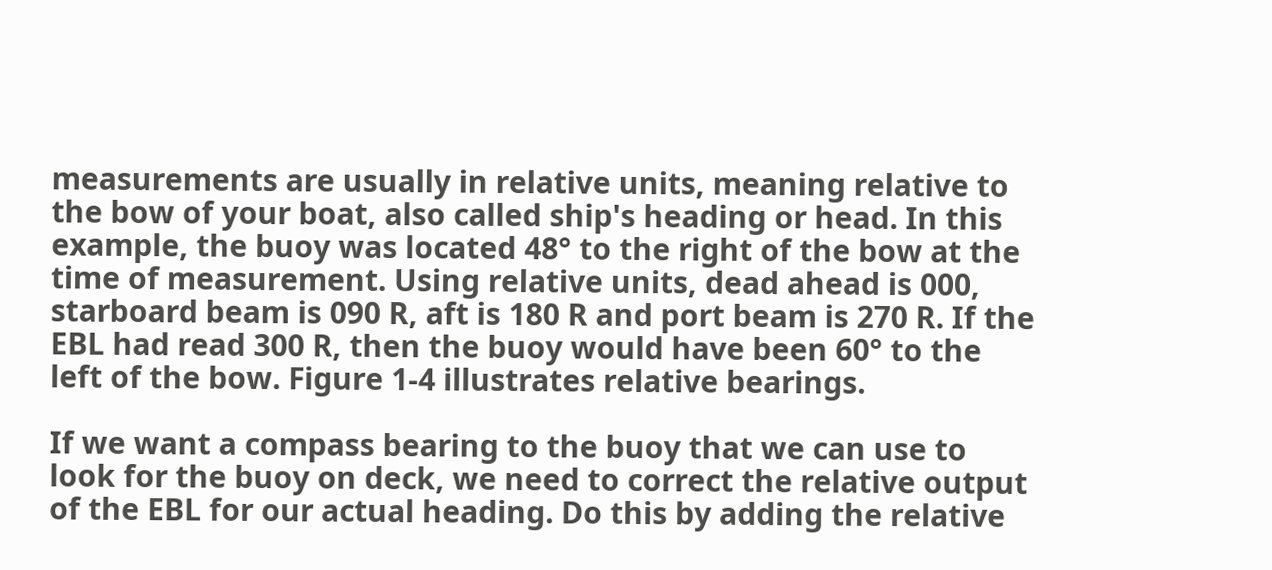measurements are usually in relative units, meaning relative to the bow of your boat, also called ship's heading or head. In this example, the buoy was located 48° to the right of the bow at the time of measurement. Using relative units, dead ahead is 000, starboard beam is 090 R, aft is 180 R and port beam is 270 R. If the EBL had read 300 R, then the buoy would have been 60° to the left of the bow. Figure 1-4 illustrates relative bearings.

If we want a compass bearing to the buoy that we can use to look for the buoy on deck, we need to correct the relative output of the EBL for our actual heading. Do this by adding the relative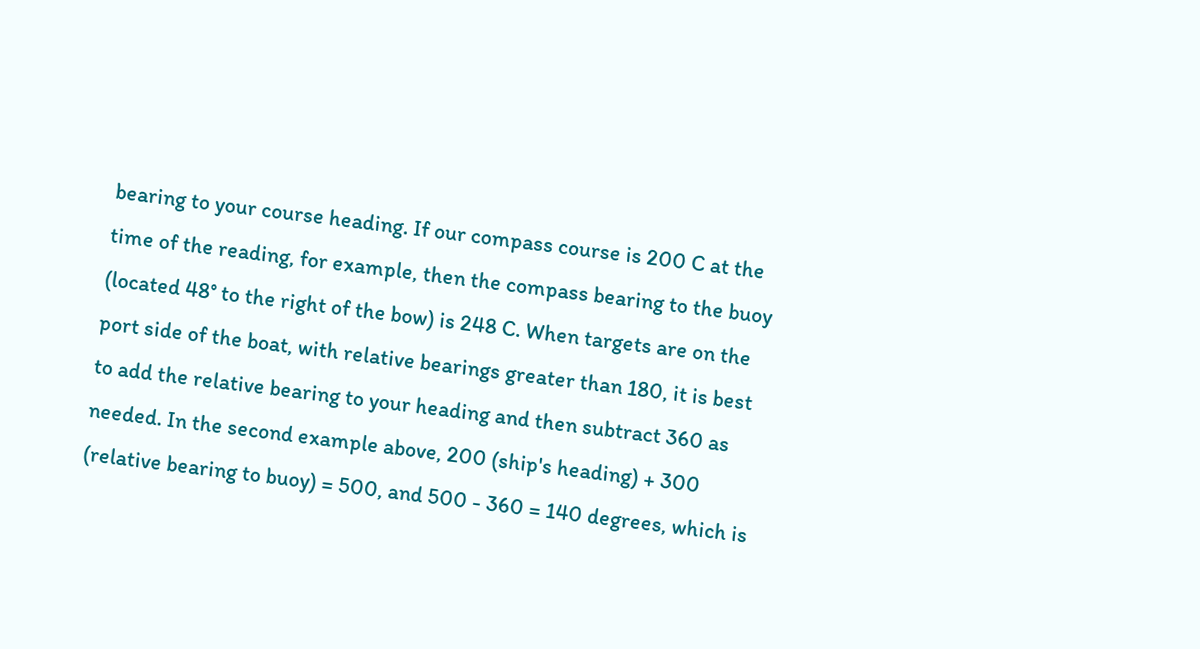bearing to your course heading. If our compass course is 200 C at the time of the reading, for example, then the compass bearing to the buoy (located 48° to the right of the bow) is 248 C. When targets are on the port side of the boat, with relative bearings greater than 180, it is best to add the relative bearing to your heading and then subtract 360 as needed. In the second example above, 200 (ship's heading) + 300 (relative bearing to buoy) = 500, and 500 - 360 = 140 degrees, which is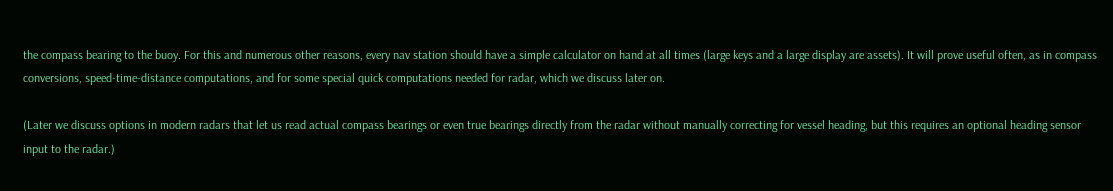the compass bearing to the buoy. For this and numerous other reasons, every nav station should have a simple calculator on hand at all times (large keys and a large display are assets). It will prove useful often, as in compass conversions, speed-time-distance computations, and for some special quick computations needed for radar, which we discuss later on.

(Later we discuss options in modern radars that let us read actual compass bearings or even true bearings directly from the radar without manually correcting for vessel heading, but this requires an optional heading sensor input to the radar.)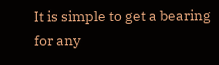It is simple to get a bearing for any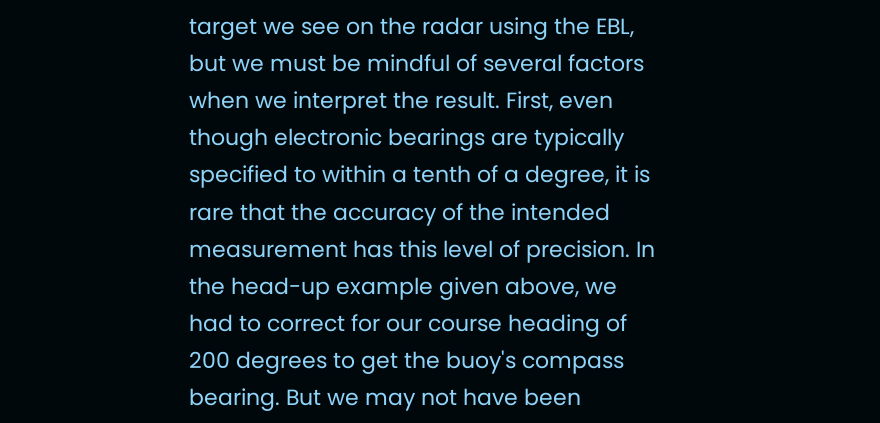target we see on the radar using the EBL, but we must be mindful of several factors when we interpret the result. First, even though electronic bearings are typically specified to within a tenth of a degree, it is rare that the accuracy of the intended measurement has this level of precision. In the head-up example given above, we had to correct for our course heading of 200 degrees to get the buoy's compass bearing. But we may not have been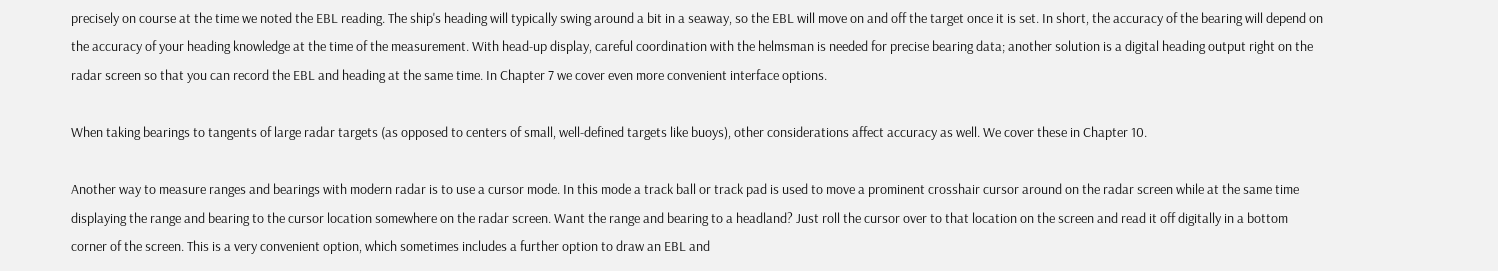precisely on course at the time we noted the EBL reading. The ship's heading will typically swing around a bit in a seaway, so the EBL will move on and off the target once it is set. In short, the accuracy of the bearing will depend on the accuracy of your heading knowledge at the time of the measurement. With head-up display, careful coordination with the helmsman is needed for precise bearing data; another solution is a digital heading output right on the radar screen so that you can record the EBL and heading at the same time. In Chapter 7 we cover even more convenient interface options.

When taking bearings to tangents of large radar targets (as opposed to centers of small, well-defined targets like buoys), other considerations affect accuracy as well. We cover these in Chapter 10.

Another way to measure ranges and bearings with modern radar is to use a cursor mode. In this mode a track ball or track pad is used to move a prominent crosshair cursor around on the radar screen while at the same time displaying the range and bearing to the cursor location somewhere on the radar screen. Want the range and bearing to a headland? Just roll the cursor over to that location on the screen and read it off digitally in a bottom corner of the screen. This is a very convenient option, which sometimes includes a further option to draw an EBL and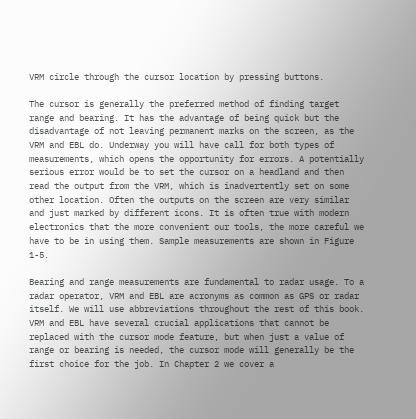VRM circle through the cursor location by pressing buttons.

The cursor is generally the preferred method of finding target range and bearing. It has the advantage of being quick but the disadvantage of not leaving permanent marks on the screen, as the VRM and EBL do. Underway you will have call for both types of measurements, which opens the opportunity for errors. A potentially serious error would be to set the cursor on a headland and then read the output from the VRM, which is inadvertently set on some other location. Often the outputs on the screen are very similar and just marked by different icons. It is often true with modern electronics that the more convenient our tools, the more careful we have to be in using them. Sample measurements are shown in Figure 1-5.

Bearing and range measurements are fundamental to radar usage. To a radar operator, VRM and EBL are acronyms as common as GPS or radar itself. We will use abbreviations throughout the rest of this book. VRM and EBL have several crucial applications that cannot be replaced with the cursor mode feature, but when just a value of range or bearing is needed, the cursor mode will generally be the first choice for the job. In Chapter 2 we cover a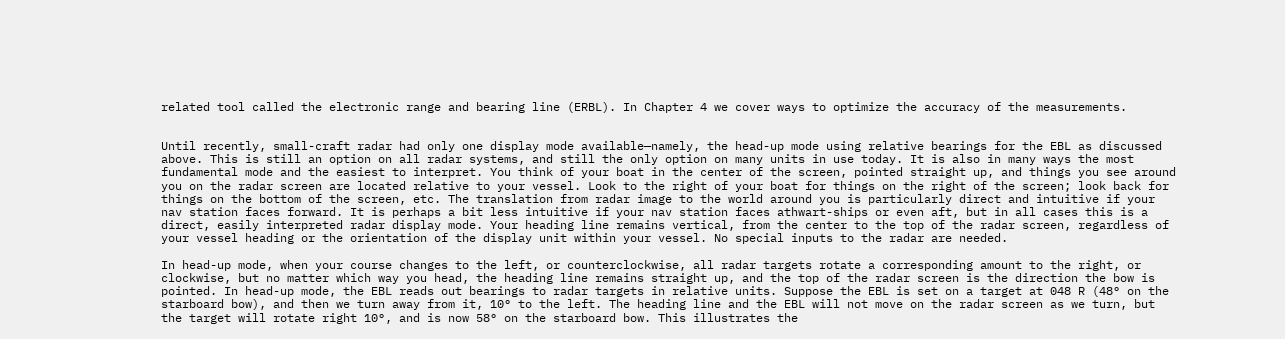related tool called the electronic range and bearing line (ERBL). In Chapter 4 we cover ways to optimize the accuracy of the measurements.


Until recently, small-craft radar had only one display mode available—namely, the head-up mode using relative bearings for the EBL as discussed above. This is still an option on all radar systems, and still the only option on many units in use today. It is also in many ways the most fundamental mode and the easiest to interpret. You think of your boat in the center of the screen, pointed straight up, and things you see around you on the radar screen are located relative to your vessel. Look to the right of your boat for things on the right of the screen; look back for things on the bottom of the screen, etc. The translation from radar image to the world around you is particularly direct and intuitive if your nav station faces forward. It is perhaps a bit less intuitive if your nav station faces athwart-ships or even aft, but in all cases this is a direct, easily interpreted radar display mode. Your heading line remains vertical, from the center to the top of the radar screen, regardless of your vessel heading or the orientation of the display unit within your vessel. No special inputs to the radar are needed.

In head-up mode, when your course changes to the left, or counterclockwise, all radar targets rotate a corresponding amount to the right, or clockwise, but no matter which way you head, the heading line remains straight up, and the top of the radar screen is the direction the bow is pointed. In head-up mode, the EBL reads out bearings to radar targets in relative units. Suppose the EBL is set on a target at 048 R (48° on the starboard bow), and then we turn away from it, 10° to the left. The heading line and the EBL will not move on the radar screen as we turn, but the target will rotate right 10°, and is now 58° on the starboard bow. This illustrates the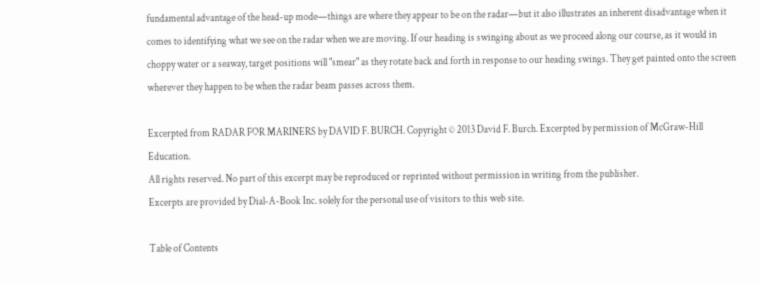fundamental advantage of the head-up mode—things are where they appear to be on the radar—but it also illustrates an inherent disadvantage when it comes to identifying what we see on the radar when we are moving. If our heading is swinging about as we proceed along our course, as it would in choppy water or a seaway, target positions will "smear" as they rotate back and forth in response to our heading swings. They get painted onto the screen wherever they happen to be when the radar beam passes across them.

Excerpted from RADAR FOR MARINERS by DAVID F. BURCH. Copyright © 2013 David F. Burch. Excerpted by permission of McGraw-Hill Education.
All rights reserved. No part of this excerpt may be reproduced or reprinted without permission in writing from the publisher.
Excerpts are provided by Dial-A-Book Inc. solely for the personal use of visitors to this web site.

Table of Contents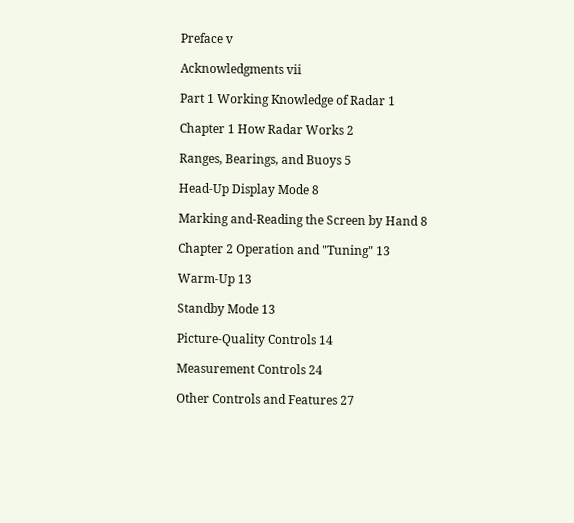Preface v

Acknowledgments vii

Part 1 Working Knowledge of Radar 1

Chapter 1 How Radar Works 2

Ranges, Bearings, and Buoys 5

Head-Up Display Mode 8

Marking and-Reading the Screen by Hand 8

Chapter 2 Operation and "Tuning" 13

Warm-Up 13

Standby Mode 13

Picture-Quality Controls 14

Measurement Controls 24

Other Controls and Features 27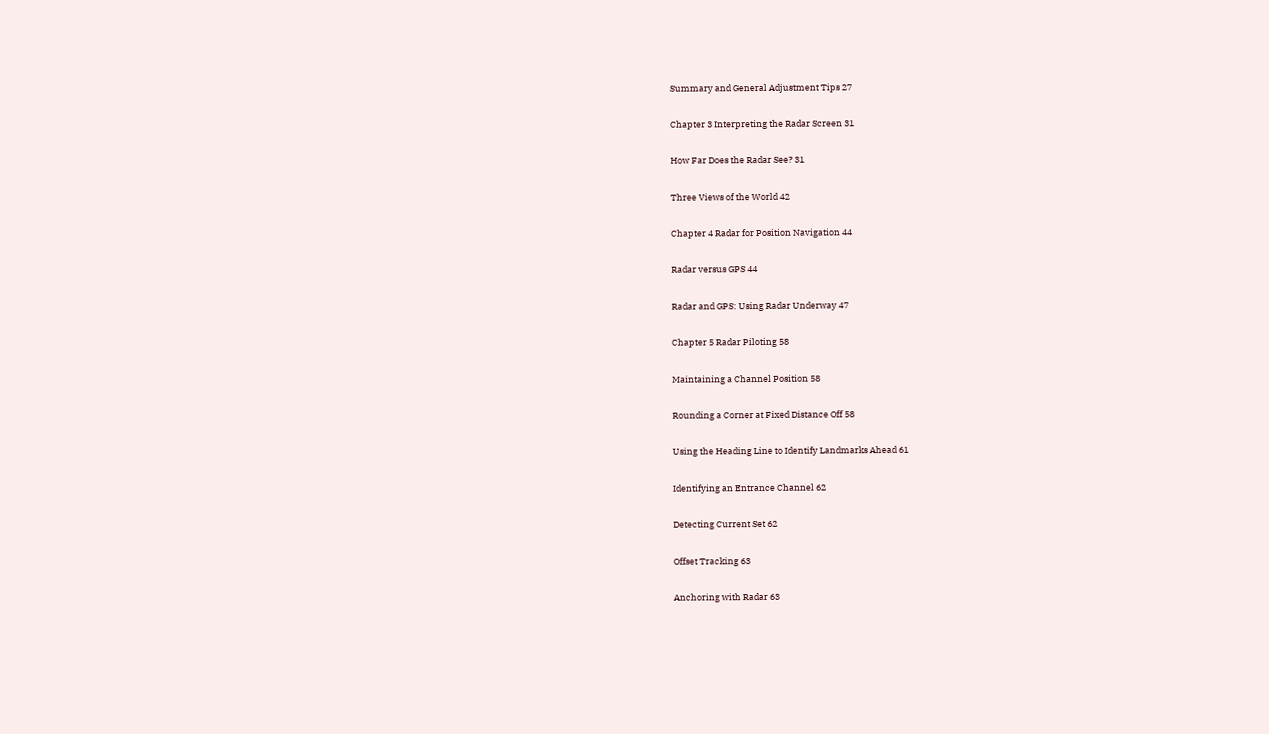Summary and General Adjustment Tips 27

Chapter 3 Interpreting the Radar Screen 31

How Far Does the Radar See? 31

Three Views of the World 42

Chapter 4 Radar for Position Navigation 44

Radar versus GPS 44

Radar and GPS: Using Radar Underway 47

Chapter 5 Radar Piloting 58

Maintaining a Channel Position 58

Rounding a Corner at Fixed Distance Off 58

Using the Heading Line to Identify Landmarks Ahead 61

Identifying an Entrance Channel 62

Detecting Current Set 62

Offset Tracking 63

Anchoring with Radar 63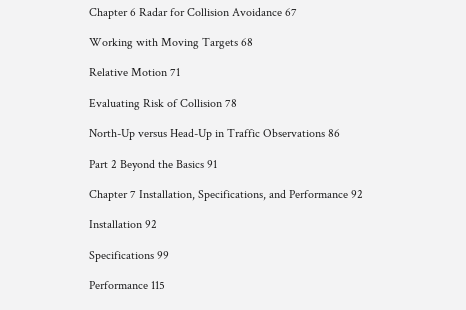Chapter 6 Radar for Collision Avoidance 67

Working with Moving Targets 68

Relative Motion 71

Evaluating Risk of Collision 78

North-Up versus Head-Up in Traffic Observations 86

Part 2 Beyond the Basics 91

Chapter 7 Installation, Specifications, and Performance 92

Installation 92

Specifications 99

Performance 115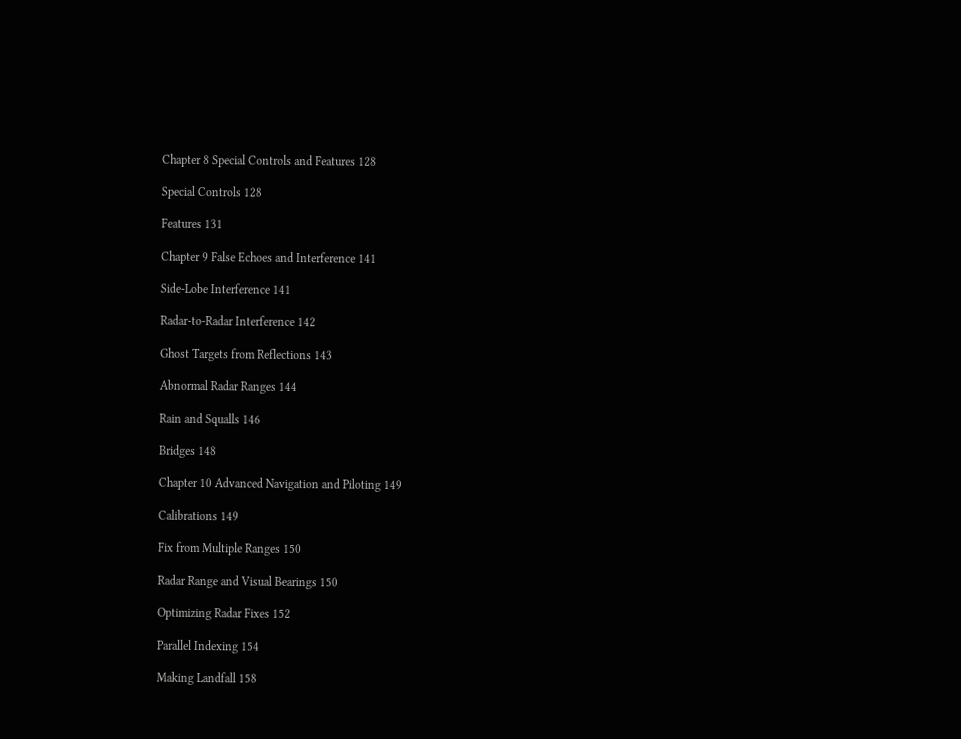Chapter 8 Special Controls and Features 128

Special Controls 128

Features 131

Chapter 9 False Echoes and Interference 141

Side-Lobe Interference 141

Radar-to-Radar Interference 142

Ghost Targets from Reflections 143

Abnormal Radar Ranges 144

Rain and Squalls 146

Bridges 148

Chapter 10 Advanced Navigation and Piloting 149

Calibrations 149

Fix from Multiple Ranges 150

Radar Range and Visual Bearings 150

Optimizing Radar Fixes 152

Parallel Indexing 154

Making Landfall 158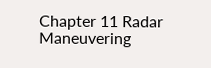Chapter 11 Radar Maneuvering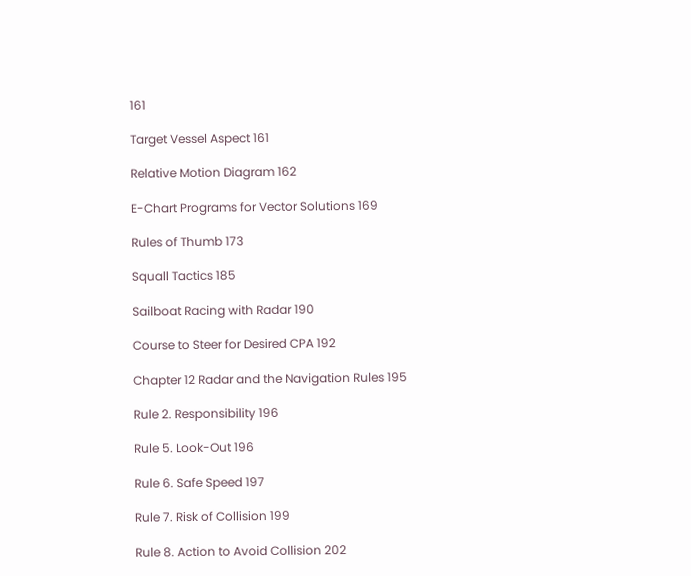161

Target Vessel Aspect 161

Relative Motion Diagram 162

E-Chart Programs for Vector Solutions 169

Rules of Thumb 173

Squall Tactics 185

Sailboat Racing with Radar 190

Course to Steer for Desired CPA 192

Chapter 12 Radar and the Navigation Rules 195

Rule 2. Responsibility 196

Rule 5. Look-Out 196

Rule 6. Safe Speed 197

Rule 7. Risk of Collision 199

Rule 8. Action to Avoid Collision 202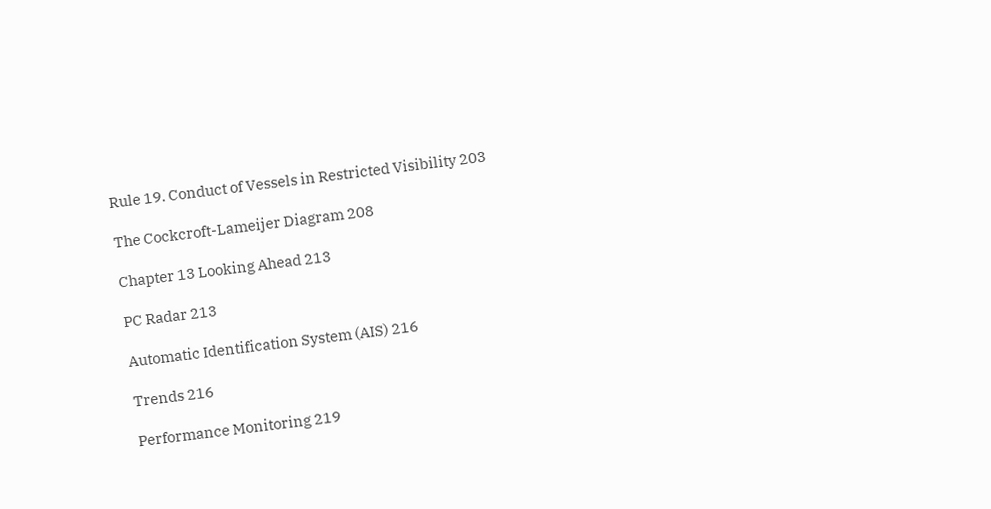Rule 19. Conduct of Vessels in Restricted Visibility 203

The Cockcroft-Lameijer Diagram 208

Chapter 13 Looking Ahead 213

PC Radar 213

Automatic Identification System (AIS) 216

Trends 216

Performance Monitoring 219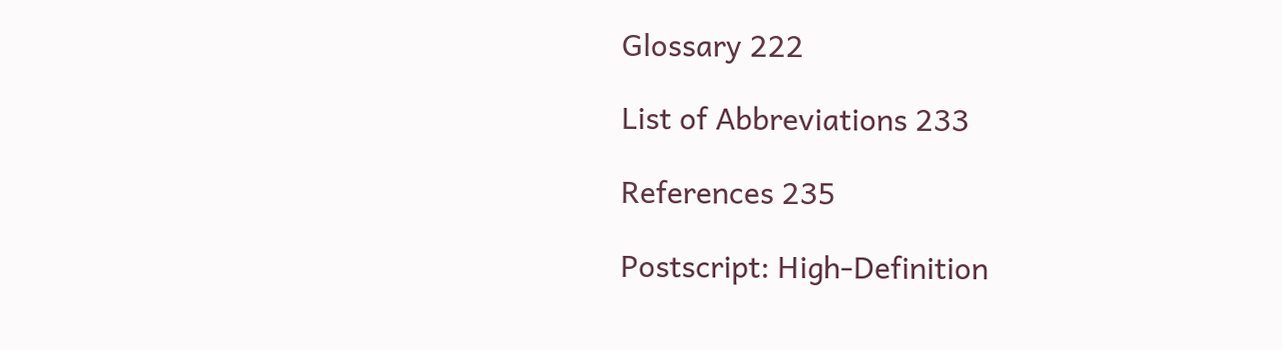Glossary 222

List of Abbreviations 233

References 235

Postscript: High-Definition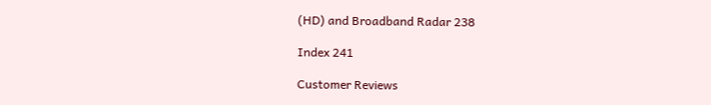(HD) and Broadband Radar 238

Index 241

Customer Reviews